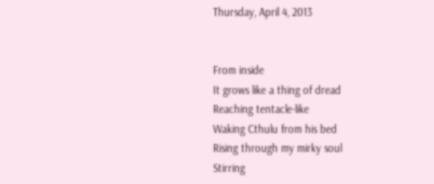Thursday, April 4, 2013


From inside
It grows like a thing of dread
Reaching tentacle-like
Waking Cthulu from his bed
Rising through my mirky soul
Stirring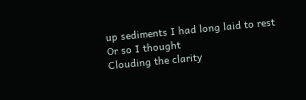up sediments I had long laid to rest
Or so I thought
Clouding the clarity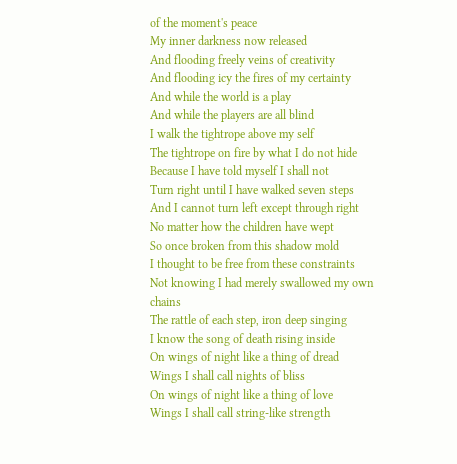of the moment's peace
My inner darkness now released
And flooding freely veins of creativity
And flooding icy the fires of my certainty
And while the world is a play
And while the players are all blind
I walk the tightrope above my self
The tightrope on fire by what I do not hide
Because I have told myself I shall not
Turn right until I have walked seven steps
And I cannot turn left except through right
No matter how the children have wept
So once broken from this shadow mold
I thought to be free from these constraints
Not knowing I had merely swallowed my own chains
The rattle of each step, iron deep singing
I know the song of death rising inside
On wings of night like a thing of dread
Wings I shall call nights of bliss
On wings of night like a thing of love
Wings I shall call string-like strength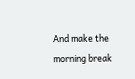And make the morning break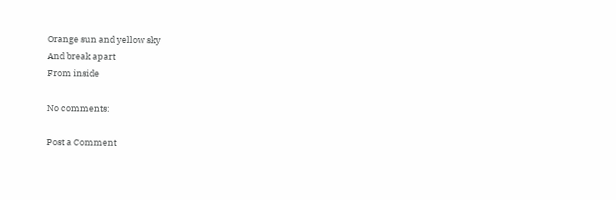Orange sun and yellow sky
And break apart
From inside

No comments:

Post a Comment